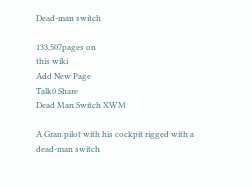Dead-man switch

133,507pages on
this wiki
Add New Page
Talk0 Share
Dead Man Switch XWM

A Gran pilot with his cockpit rigged with a dead-man switch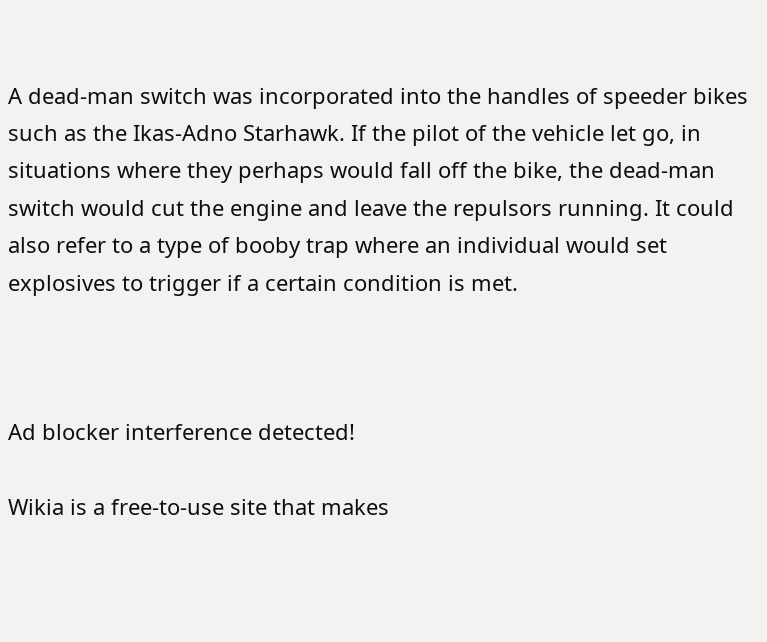A dead-man switch was incorporated into the handles of speeder bikes such as the Ikas-Adno Starhawk. If the pilot of the vehicle let go, in situations where they perhaps would fall off the bike, the dead-man switch would cut the engine and leave the repulsors running. It could also refer to a type of booby trap where an individual would set explosives to trigger if a certain condition is met.



Ad blocker interference detected!

Wikia is a free-to-use site that makes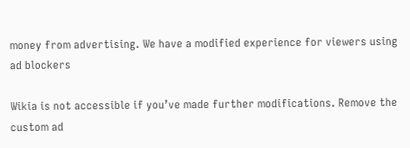money from advertising. We have a modified experience for viewers using ad blockers

Wikia is not accessible if you’ve made further modifications. Remove the custom ad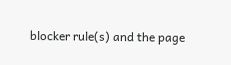blocker rule(s) and the page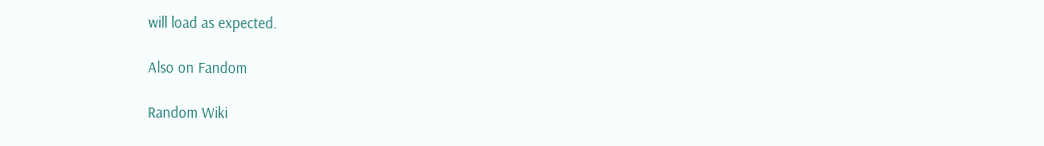will load as expected.

Also on Fandom

Random Wiki